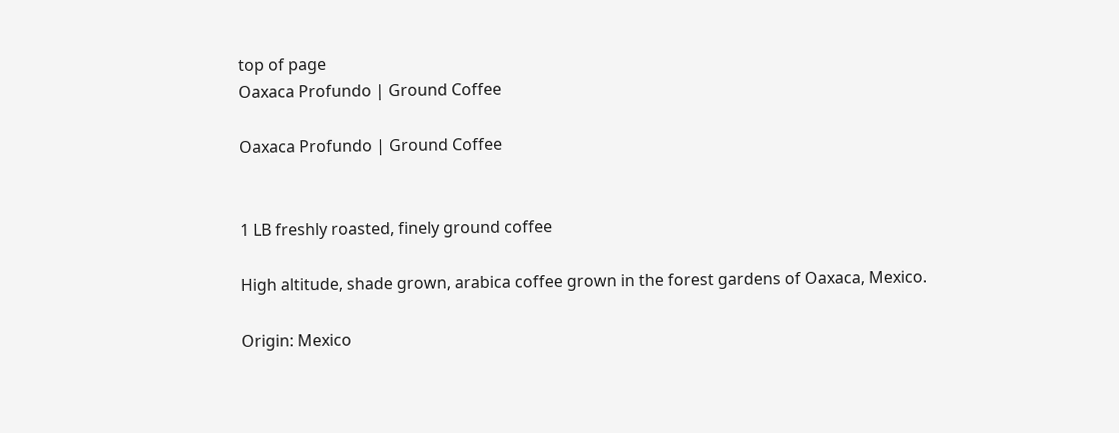top of page
Oaxaca Profundo | Ground Coffee

Oaxaca Profundo | Ground Coffee


1 LB freshly roasted, finely ground coffee

High altitude, shade grown, arabica coffee grown in the forest gardens of Oaxaca, Mexico.

Origin: Mexico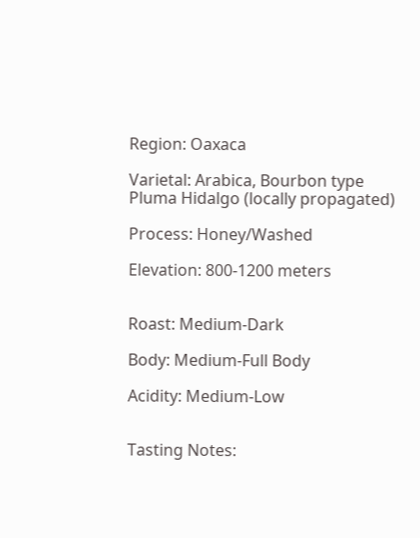Region: Oaxaca

Varietal: Arabica, Bourbon type Pluma Hidalgo (locally propagated)

Process: Honey/Washed

Elevation: 800-1200 meters


Roast: Medium-Dark

Body: Medium-Full Body

Acidity: Medium-Low


Tasting Notes: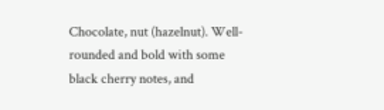Chocolate, nut (hazelnut). Well-rounded and bold with some black cherry notes, and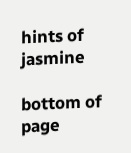hints of jasmine

bottom of page